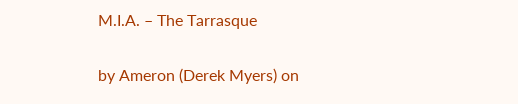M.I.A. – The Tarrasque

by Ameron (Derek Myers) on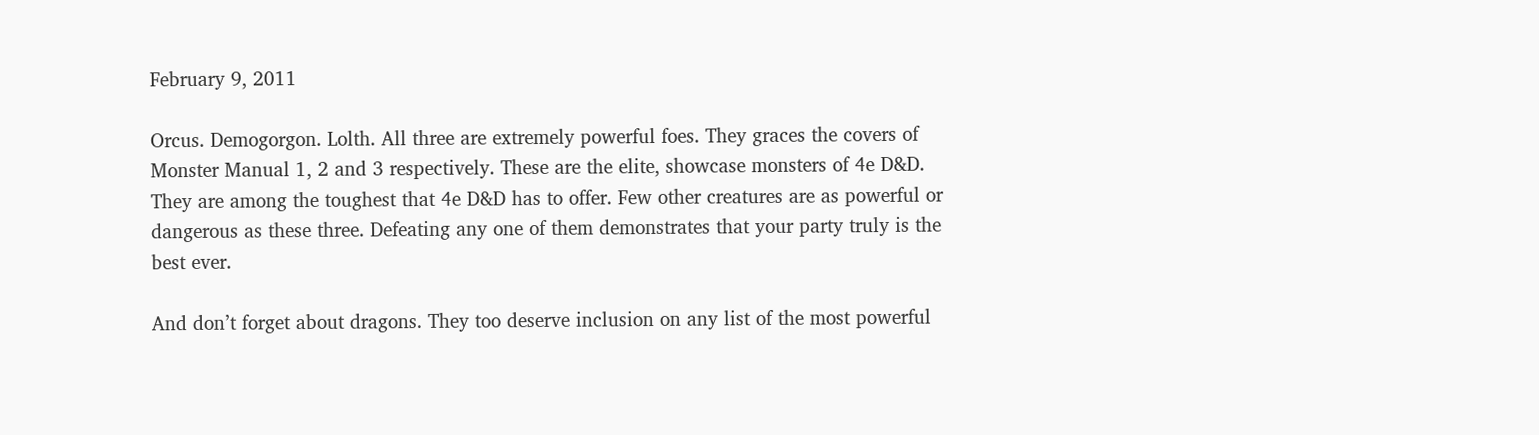February 9, 2011

Orcus. Demogorgon. Lolth. All three are extremely powerful foes. They graces the covers of Monster Manual 1, 2 and 3 respectively. These are the elite, showcase monsters of 4e D&D. They are among the toughest that 4e D&D has to offer. Few other creatures are as powerful or dangerous as these three. Defeating any one of them demonstrates that your party truly is the best ever.

And don’t forget about dragons. They too deserve inclusion on any list of the most powerful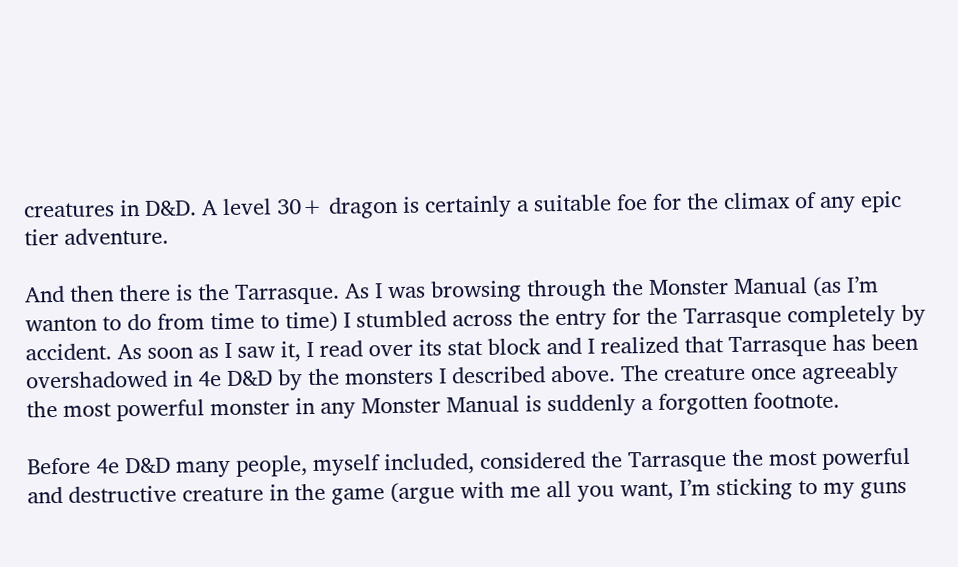creatures in D&D. A level 30+ dragon is certainly a suitable foe for the climax of any epic tier adventure.

And then there is the Tarrasque. As I was browsing through the Monster Manual (as I’m wanton to do from time to time) I stumbled across the entry for the Tarrasque completely by accident. As soon as I saw it, I read over its stat block and I realized that Tarrasque has been overshadowed in 4e D&D by the monsters I described above. The creature once agreeably the most powerful monster in any Monster Manual is suddenly a forgotten footnote.

Before 4e D&D many people, myself included, considered the Tarrasque the most powerful and destructive creature in the game (argue with me all you want, I’m sticking to my guns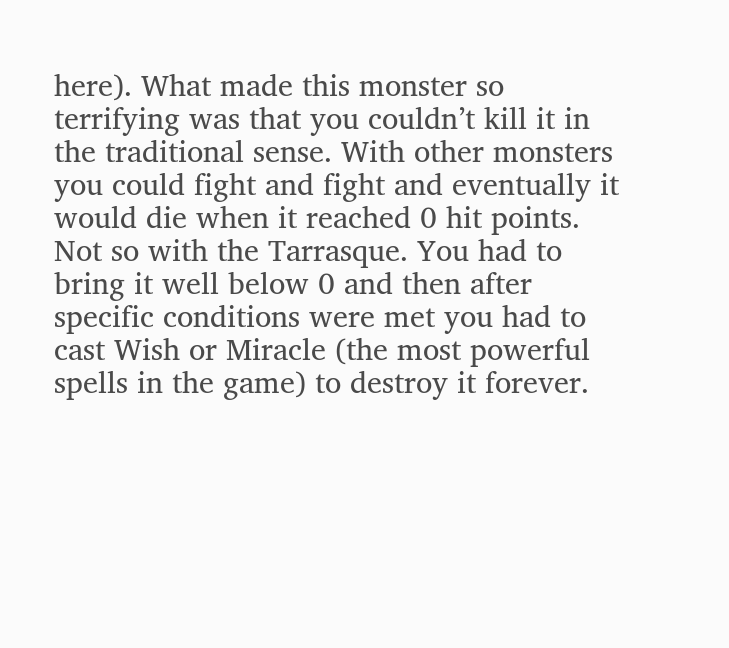here). What made this monster so terrifying was that you couldn’t kill it in the traditional sense. With other monsters you could fight and fight and eventually it would die when it reached 0 hit points. Not so with the Tarrasque. You had to bring it well below 0 and then after specific conditions were met you had to cast Wish or Miracle (the most powerful spells in the game) to destroy it forever.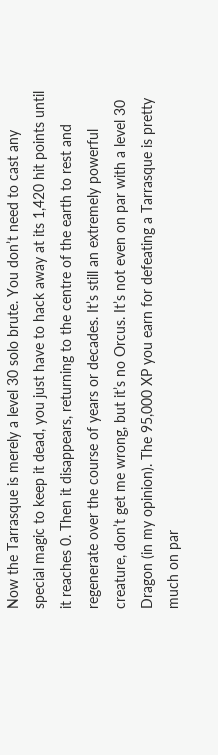Now the Tarrasque is merely a level 30 solo brute. You don’t need to cast any special magic to keep it dead, you just have to hack away at its 1,420 hit points until it reaches 0. Then it disappears, returning to the centre of the earth to rest and regenerate over the course of years or decades. It’s still an extremely powerful creature, don’t get me wrong, but it’s no Orcus. It’s not even on par with a level 30 Dragon (in my opinion). The 95,000 XP you earn for defeating a Tarrasque is pretty much on par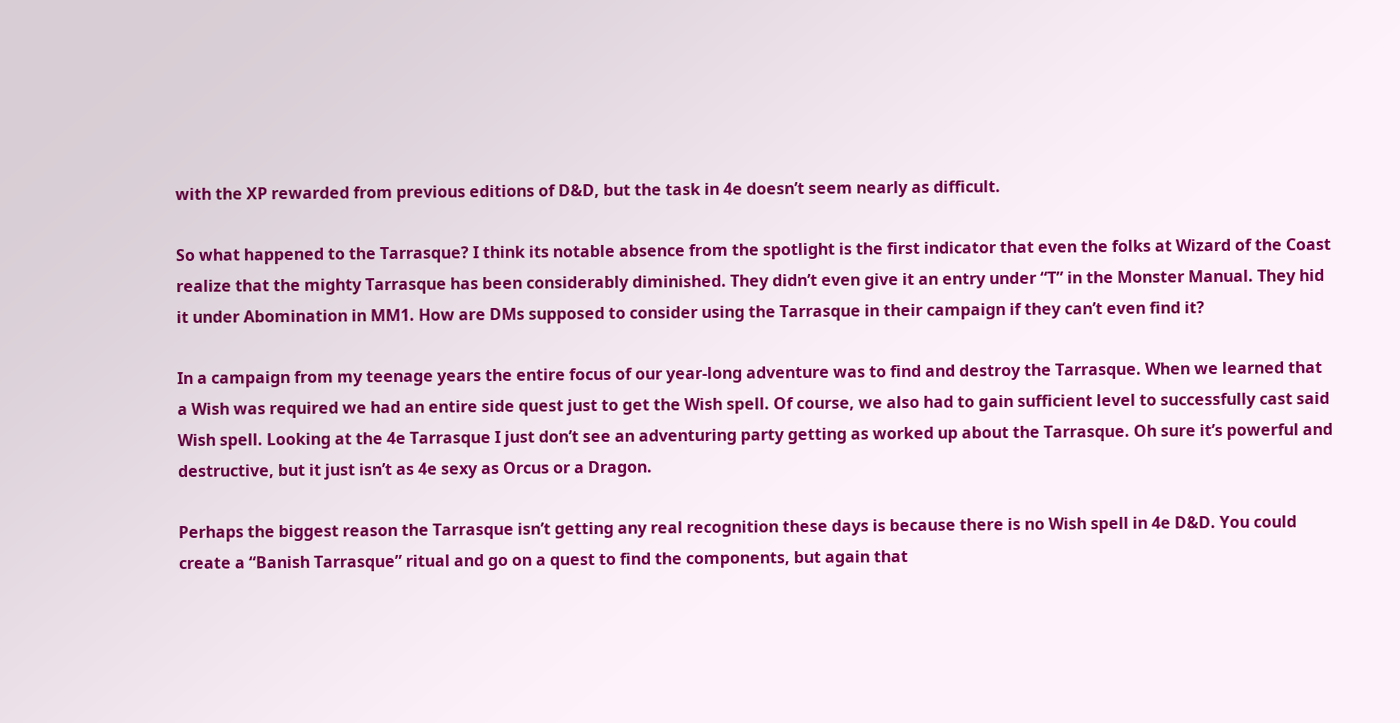with the XP rewarded from previous editions of D&D, but the task in 4e doesn’t seem nearly as difficult.

So what happened to the Tarrasque? I think its notable absence from the spotlight is the first indicator that even the folks at Wizard of the Coast realize that the mighty Tarrasque has been considerably diminished. They didn’t even give it an entry under “T” in the Monster Manual. They hid it under Abomination in MM1. How are DMs supposed to consider using the Tarrasque in their campaign if they can’t even find it?

In a campaign from my teenage years the entire focus of our year-long adventure was to find and destroy the Tarrasque. When we learned that a Wish was required we had an entire side quest just to get the Wish spell. Of course, we also had to gain sufficient level to successfully cast said Wish spell. Looking at the 4e Tarrasque I just don’t see an adventuring party getting as worked up about the Tarrasque. Oh sure it’s powerful and destructive, but it just isn’t as 4e sexy as Orcus or a Dragon.

Perhaps the biggest reason the Tarrasque isn’t getting any real recognition these days is because there is no Wish spell in 4e D&D. You could create a “Banish Tarrasque” ritual and go on a quest to find the components, but again that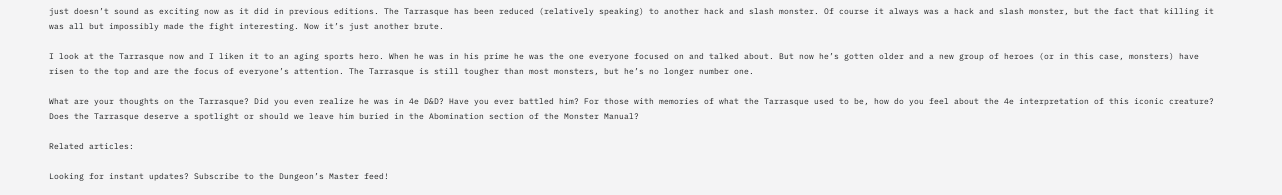just doesn’t sound as exciting now as it did in previous editions. The Tarrasque has been reduced (relatively speaking) to another hack and slash monster. Of course it always was a hack and slash monster, but the fact that killing it was all but impossibly made the fight interesting. Now it’s just another brute.

I look at the Tarrasque now and I liken it to an aging sports hero. When he was in his prime he was the one everyone focused on and talked about. But now he’s gotten older and a new group of heroes (or in this case, monsters) have risen to the top and are the focus of everyone’s attention. The Tarrasque is still tougher than most monsters, but he’s no longer number one.

What are your thoughts on the Tarrasque? Did you even realize he was in 4e D&D? Have you ever battled him? For those with memories of what the Tarrasque used to be, how do you feel about the 4e interpretation of this iconic creature? Does the Tarrasque deserve a spotlight or should we leave him buried in the Abomination section of the Monster Manual?

Related articles:

Looking for instant updates? Subscribe to the Dungeon’s Master feed!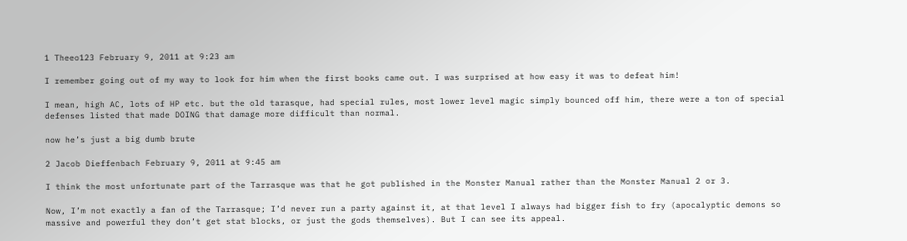1 Theeo123 February 9, 2011 at 9:23 am

I remember going out of my way to look for him when the first books came out. I was surprised at how easy it was to defeat him!

I mean, high AC, lots of HP etc. but the old tarasque, had special rules, most lower level magic simply bounced off him, there were a ton of special defenses listed that made DOING that damage more difficult than normal.

now he’s just a big dumb brute

2 Jacob Dieffenbach February 9, 2011 at 9:45 am

I think the most unfortunate part of the Tarrasque was that he got published in the Monster Manual rather than the Monster Manual 2 or 3.

Now, I’m not exactly a fan of the Tarrasque; I’d never run a party against it, at that level I always had bigger fish to fry (apocalyptic demons so massive and powerful they don’t get stat blocks, or just the gods themselves). But I can see its appeal.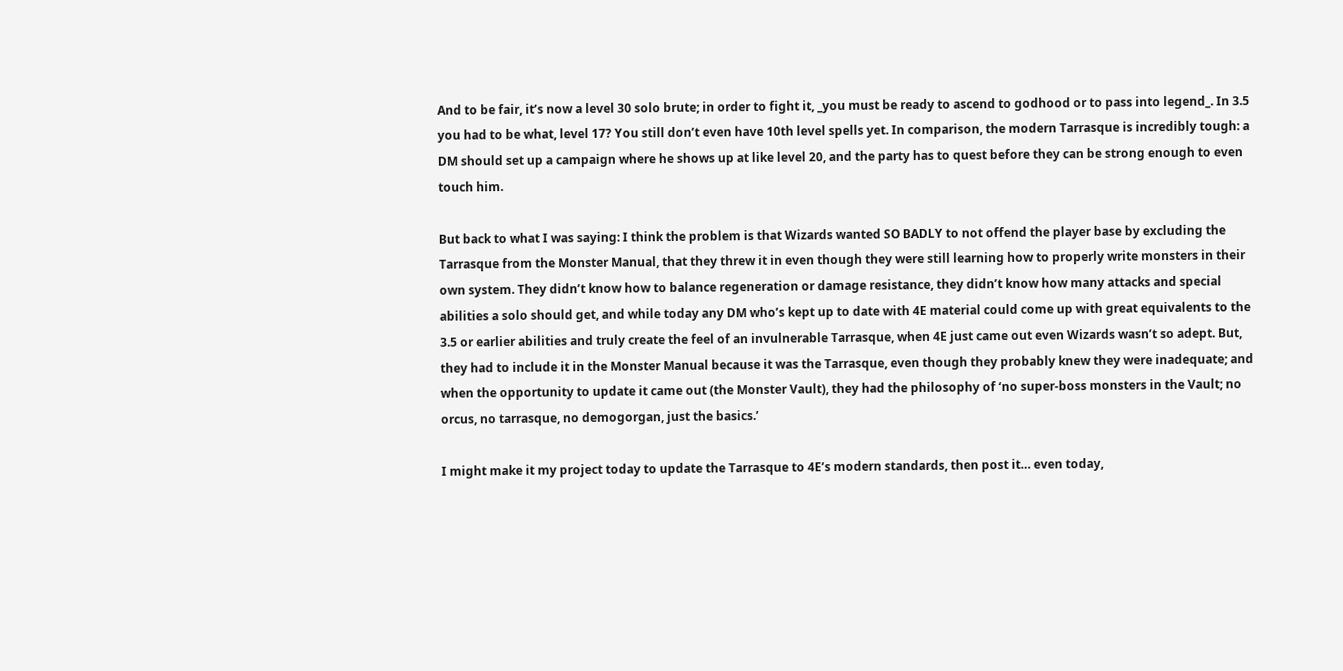And to be fair, it’s now a level 30 solo brute; in order to fight it, _you must be ready to ascend to godhood or to pass into legend_. In 3.5 you had to be what, level 17? You still don’t even have 10th level spells yet. In comparison, the modern Tarrasque is incredibly tough: a DM should set up a campaign where he shows up at like level 20, and the party has to quest before they can be strong enough to even touch him.

But back to what I was saying: I think the problem is that Wizards wanted SO BADLY to not offend the player base by excluding the Tarrasque from the Monster Manual, that they threw it in even though they were still learning how to properly write monsters in their own system. They didn’t know how to balance regeneration or damage resistance, they didn’t know how many attacks and special abilities a solo should get, and while today any DM who’s kept up to date with 4E material could come up with great equivalents to the 3.5 or earlier abilities and truly create the feel of an invulnerable Tarrasque, when 4E just came out even Wizards wasn’t so adept. But, they had to include it in the Monster Manual because it was the Tarrasque, even though they probably knew they were inadequate; and when the opportunity to update it came out (the Monster Vault), they had the philosophy of ‘no super-boss monsters in the Vault; no orcus, no tarrasque, no demogorgan, just the basics.’

I might make it my project today to update the Tarrasque to 4E’s modern standards, then post it… even today,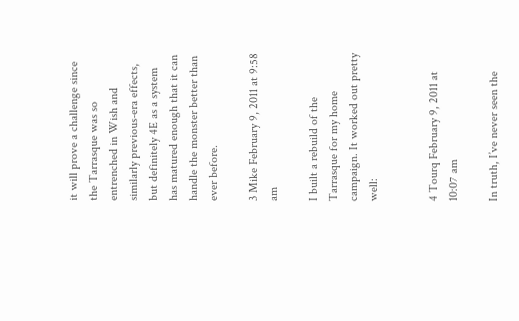it will prove a challenge since the Tarrasque was so entrenched in Wish and similarly previous-era effects, but definitely 4E as a system has matured enough that it can handle the monster better than ever before.

3 Mike February 9, 2011 at 9:58 am

I built a rebuild of the Tarrasque for my home campaign. It worked out pretty well:


4 Tourq February 9, 2011 at 10:07 am

In truth, I’ve never seen the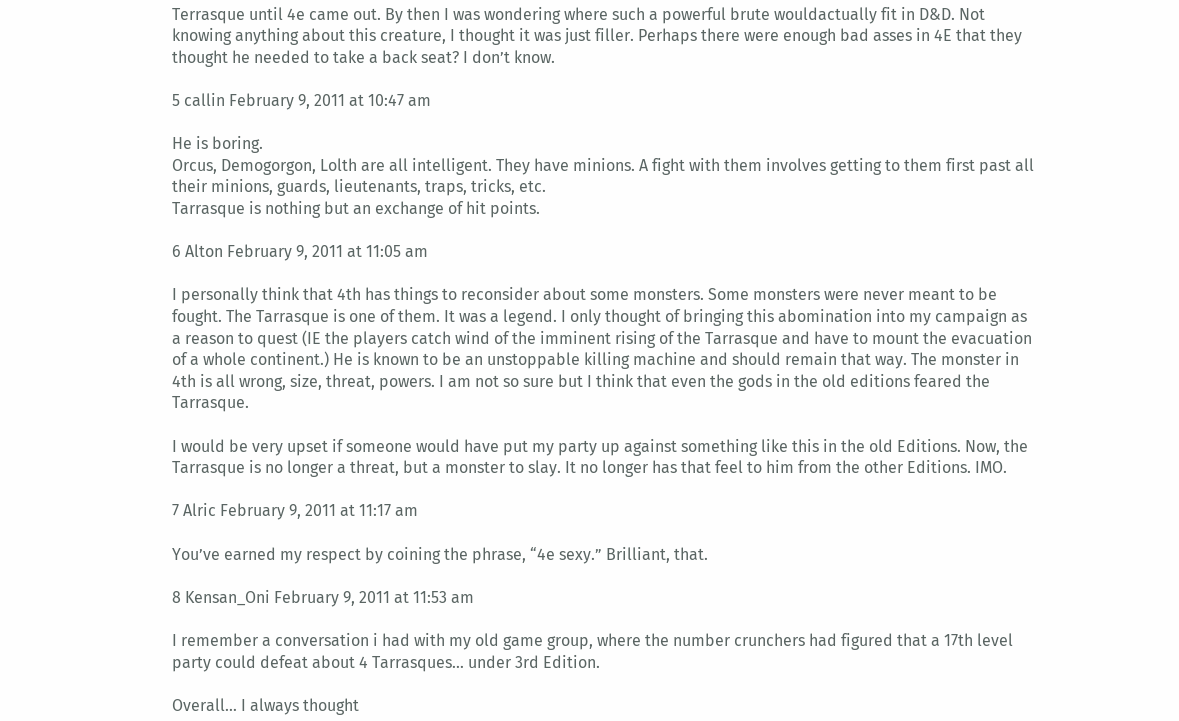Terrasque until 4e came out. By then I was wondering where such a powerful brute wouldactually fit in D&D. Not knowing anything about this creature, I thought it was just filler. Perhaps there were enough bad asses in 4E that they thought he needed to take a back seat? I don’t know.

5 callin February 9, 2011 at 10:47 am

He is boring.
Orcus, Demogorgon, Lolth are all intelligent. They have minions. A fight with them involves getting to them first past all their minions, guards, lieutenants, traps, tricks, etc.
Tarrasque is nothing but an exchange of hit points.

6 Alton February 9, 2011 at 11:05 am

I personally think that 4th has things to reconsider about some monsters. Some monsters were never meant to be fought. The Tarrasque is one of them. It was a legend. I only thought of bringing this abomination into my campaign as a reason to quest (IE the players catch wind of the imminent rising of the Tarrasque and have to mount the evacuation of a whole continent.) He is known to be an unstoppable killing machine and should remain that way. The monster in 4th is all wrong, size, threat, powers. I am not so sure but I think that even the gods in the old editions feared the Tarrasque.

I would be very upset if someone would have put my party up against something like this in the old Editions. Now, the Tarrasque is no longer a threat, but a monster to slay. It no longer has that feel to him from the other Editions. IMO.

7 Alric February 9, 2011 at 11:17 am

You’ve earned my respect by coining the phrase, “4e sexy.” Brilliant, that.

8 Kensan_Oni February 9, 2011 at 11:53 am

I remember a conversation i had with my old game group, where the number crunchers had figured that a 17th level party could defeat about 4 Tarrasques… under 3rd Edition.

Overall… I always thought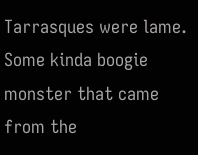Tarrasques were lame. Some kinda boogie monster that came from the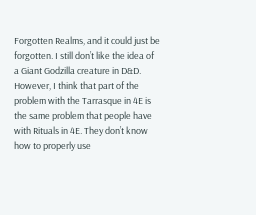Forgotten Realms, and it could just be forgotten. I still don’t like the idea of a Giant Godzilla creature in D&D. However, I think that part of the problem with the Tarrasque in 4E is the same problem that people have with Rituals in 4E. They don’t know how to properly use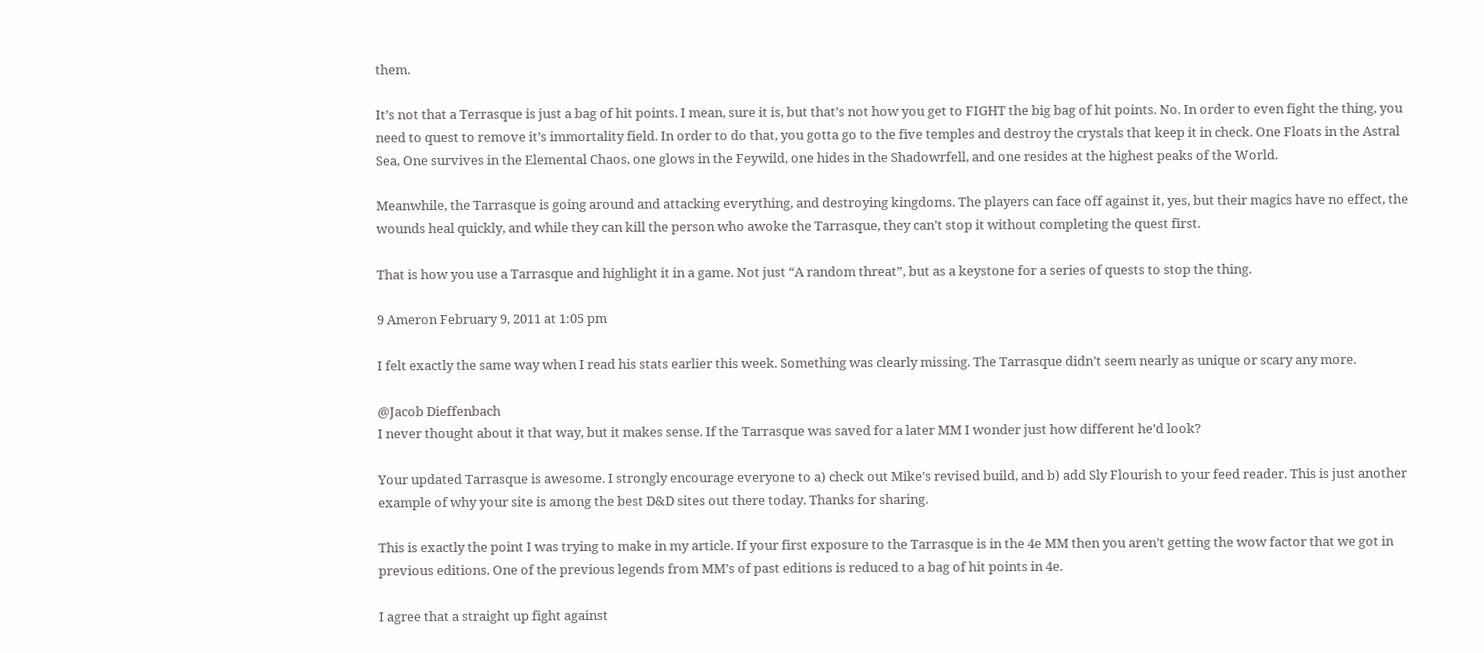them.

It’s not that a Terrasque is just a bag of hit points. I mean, sure it is, but that’s not how you get to FIGHT the big bag of hit points. No. In order to even fight the thing, you need to quest to remove it’s immortality field. In order to do that, you gotta go to the five temples and destroy the crystals that keep it in check. One Floats in the Astral Sea, One survives in the Elemental Chaos, one glows in the Feywild, one hides in the Shadowrfell, and one resides at the highest peaks of the World.

Meanwhile, the Tarrasque is going around and attacking everything, and destroying kingdoms. The players can face off against it, yes, but their magics have no effect, the wounds heal quickly, and while they can kill the person who awoke the Tarrasque, they can’t stop it without completing the quest first.

That is how you use a Tarrasque and highlight it in a game. Not just “A random threat”, but as a keystone for a series of quests to stop the thing.

9 Ameron February 9, 2011 at 1:05 pm

I felt exactly the same way when I read his stats earlier this week. Something was clearly missing. The Tarrasque didn’t seem nearly as unique or scary any more.

@Jacob Dieffenbach
I never thought about it that way, but it makes sense. If the Tarrasque was saved for a later MM I wonder just how different he’d look?

Your updated Tarrasque is awesome. I strongly encourage everyone to a) check out Mike’s revised build, and b) add Sly Flourish to your feed reader. This is just another example of why your site is among the best D&D sites out there today. Thanks for sharing.

This is exactly the point I was trying to make in my article. If your first exposure to the Tarrasque is in the 4e MM then you aren’t getting the wow factor that we got in previous editions. One of the previous legends from MM’s of past editions is reduced to a bag of hit points in 4e.

I agree that a straight up fight against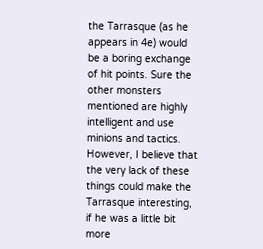the Tarrasque (as he appears in 4e) would be a boring exchange of hit points. Sure the other monsters mentioned are highly intelligent and use minions and tactics. However, I believe that the very lack of these things could make the Tarrasque interesting, if he was a little bit more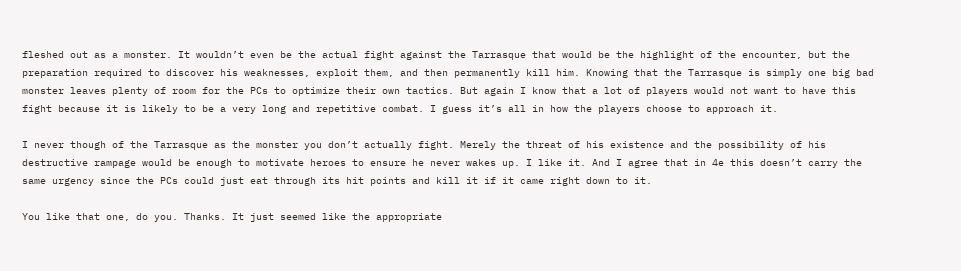fleshed out as a monster. It wouldn’t even be the actual fight against the Tarrasque that would be the highlight of the encounter, but the preparation required to discover his weaknesses, exploit them, and then permanently kill him. Knowing that the Tarrasque is simply one big bad monster leaves plenty of room for the PCs to optimize their own tactics. But again I know that a lot of players would not want to have this fight because it is likely to be a very long and repetitive combat. I guess it’s all in how the players choose to approach it.

I never though of the Tarrasque as the monster you don’t actually fight. Merely the threat of his existence and the possibility of his destructive rampage would be enough to motivate heroes to ensure he never wakes up. I like it. And I agree that in 4e this doesn’t carry the same urgency since the PCs could just eat through its hit points and kill it if it came right down to it.

You like that one, do you. Thanks. It just seemed like the appropriate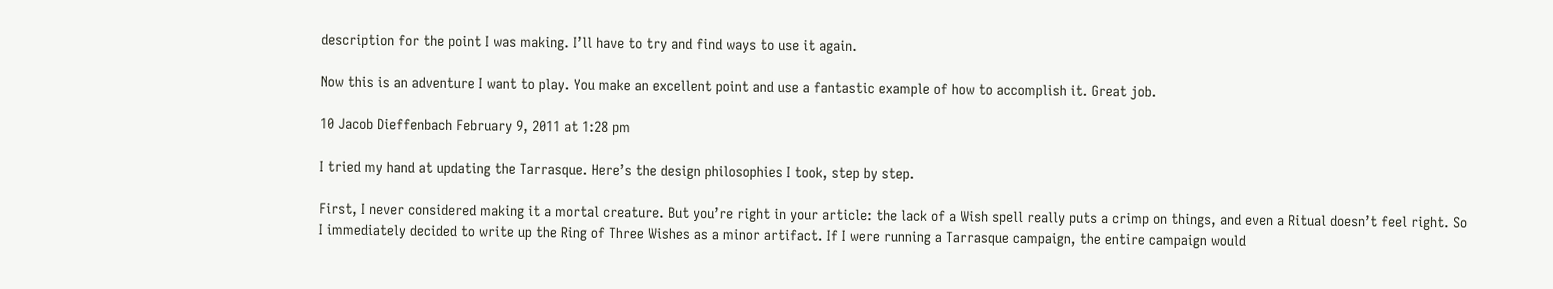description for the point I was making. I’ll have to try and find ways to use it again.

Now this is an adventure I want to play. You make an excellent point and use a fantastic example of how to accomplish it. Great job.

10 Jacob Dieffenbach February 9, 2011 at 1:28 pm

I tried my hand at updating the Tarrasque. Here’s the design philosophies I took, step by step.

First, I never considered making it a mortal creature. But you’re right in your article: the lack of a Wish spell really puts a crimp on things, and even a Ritual doesn’t feel right. So I immediately decided to write up the Ring of Three Wishes as a minor artifact. If I were running a Tarrasque campaign, the entire campaign would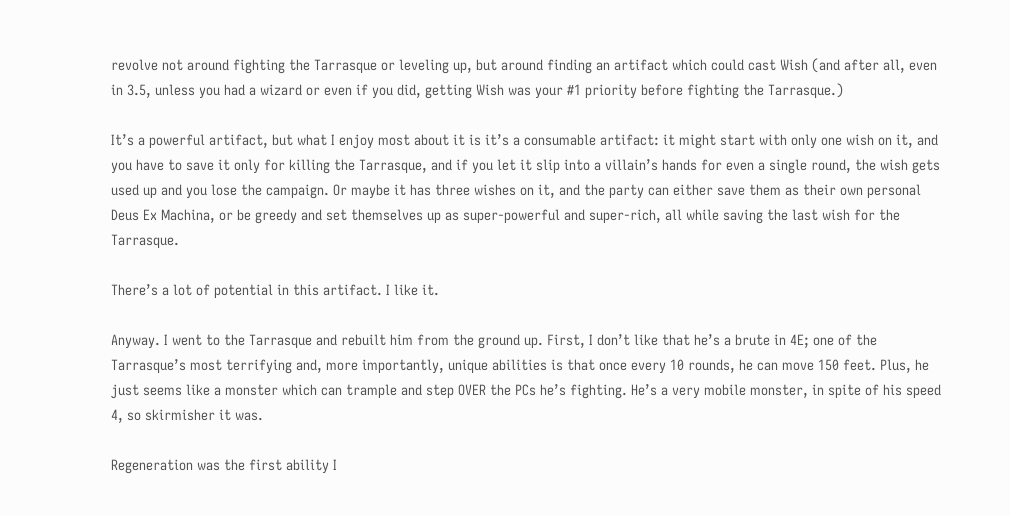revolve not around fighting the Tarrasque or leveling up, but around finding an artifact which could cast Wish (and after all, even in 3.5, unless you had a wizard or even if you did, getting Wish was your #1 priority before fighting the Tarrasque.)

It’s a powerful artifact, but what I enjoy most about it is it’s a consumable artifact: it might start with only one wish on it, and you have to save it only for killing the Tarrasque, and if you let it slip into a villain’s hands for even a single round, the wish gets used up and you lose the campaign. Or maybe it has three wishes on it, and the party can either save them as their own personal Deus Ex Machina, or be greedy and set themselves up as super-powerful and super-rich, all while saving the last wish for the Tarrasque.

There’s a lot of potential in this artifact. I like it.

Anyway. I went to the Tarrasque and rebuilt him from the ground up. First, I don’t like that he’s a brute in 4E; one of the Tarrasque’s most terrifying and, more importantly, unique abilities is that once every 10 rounds, he can move 150 feet. Plus, he just seems like a monster which can trample and step OVER the PCs he’s fighting. He’s a very mobile monster, in spite of his speed 4, so skirmisher it was.

Regeneration was the first ability I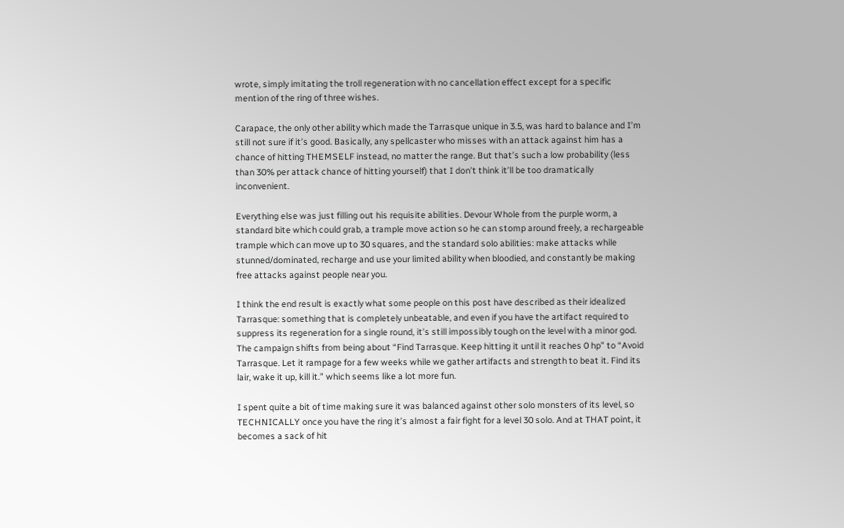wrote, simply imitating the troll regeneration with no cancellation effect except for a specific mention of the ring of three wishes.

Carapace, the only other ability which made the Tarrasque unique in 3.5, was hard to balance and I’m still not sure if it’s good. Basically, any spellcaster who misses with an attack against him has a chance of hitting THEMSELF instead, no matter the range. But that’s such a low probability (less than 30% per attack chance of hitting yourself) that I don’t think it’ll be too dramatically inconvenient.

Everything else was just filling out his requisite abilities. Devour Whole from the purple worm, a standard bite which could grab, a trample move action so he can stomp around freely, a rechargeable trample which can move up to 30 squares, and the standard solo abilities: make attacks while stunned/dominated, recharge and use your limited ability when bloodied, and constantly be making free attacks against people near you.

I think the end result is exactly what some people on this post have described as their idealized Tarrasque: something that is completely unbeatable, and even if you have the artifact required to suppress its regeneration for a single round, it’s still impossibly tough on the level with a minor god. The campaign shifts from being about “Find Tarrasque. Keep hitting it until it reaches 0 hp” to “Avoid Tarrasque. Let it rampage for a few weeks while we gather artifacts and strength to beat it. Find its lair, wake it up, kill it.” which seems like a lot more fun.

I spent quite a bit of time making sure it was balanced against other solo monsters of its level, so TECHNICALLY once you have the ring it’s almost a fair fight for a level 30 solo. And at THAT point, it becomes a sack of hit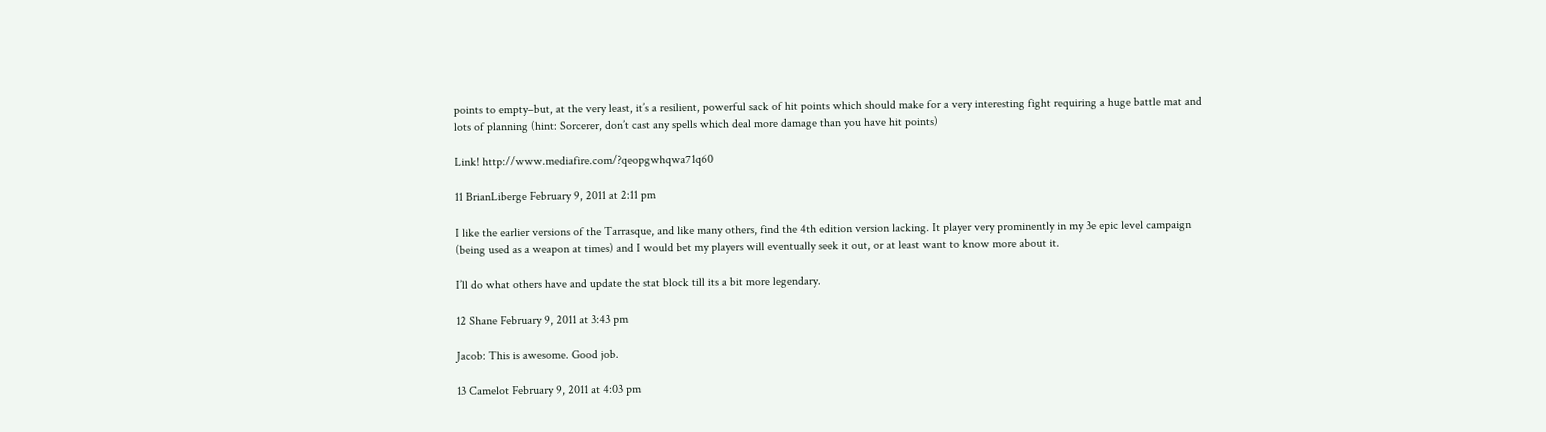points to empty–but, at the very least, it’s a resilient, powerful sack of hit points which should make for a very interesting fight requiring a huge battle mat and lots of planning (hint: Sorcerer, don’t cast any spells which deal more damage than you have hit points)

Link! http://www.mediafire.com/?qeopgwhqwa71q60

11 BrianLiberge February 9, 2011 at 2:11 pm

I like the earlier versions of the Tarrasque, and like many others, find the 4th edition version lacking. It player very prominently in my 3e epic level campaign (being used as a weapon at times) and I would bet my players will eventually seek it out, or at least want to know more about it.

I’ll do what others have and update the stat block till its a bit more legendary.

12 Shane February 9, 2011 at 3:43 pm

Jacob: This is awesome. Good job.

13 Camelot February 9, 2011 at 4:03 pm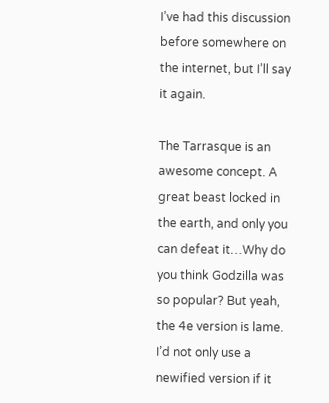I’ve had this discussion before somewhere on the internet, but I’ll say it again.

The Tarrasque is an awesome concept. A great beast locked in the earth, and only you can defeat it…Why do you think Godzilla was so popular? But yeah, the 4e version is lame. I’d not only use a newified version if it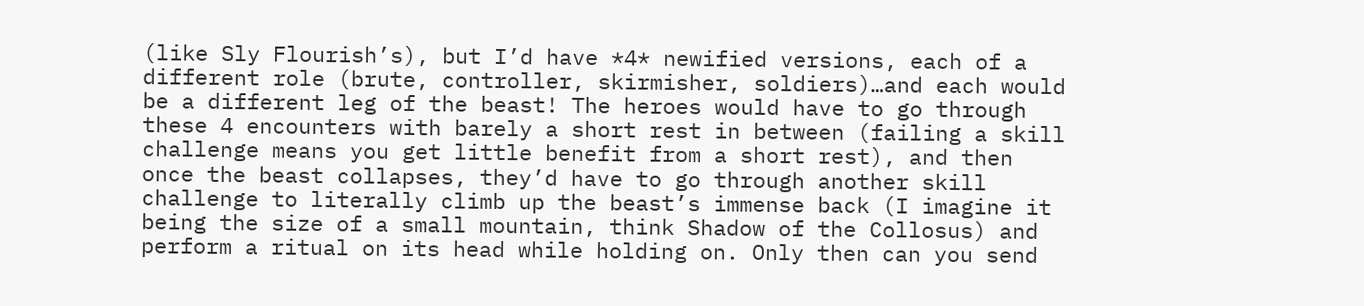(like Sly Flourish’s), but I’d have *4* newified versions, each of a different role (brute, controller, skirmisher, soldiers)…and each would be a different leg of the beast! The heroes would have to go through these 4 encounters with barely a short rest in between (failing a skill challenge means you get little benefit from a short rest), and then once the beast collapses, they’d have to go through another skill challenge to literally climb up the beast’s immense back (I imagine it being the size of a small mountain, think Shadow of the Collosus) and perform a ritual on its head while holding on. Only then can you send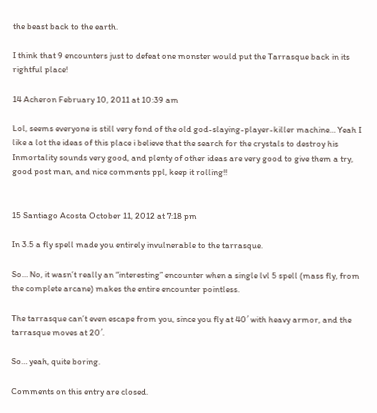the beast back to the earth.

I think that 9 encounters just to defeat one monster would put the Tarrasque back in its rightful place!

14 Acheron February 10, 2011 at 10:39 am

Lol, seems everyone is still very fond of the old god-slaying-player-killer machine… Yeah I like a lot the ideas of this place i believe that the search for the crystals to destroy his Inmortality sounds very good, and plenty of other ideas are very good to give them a try, good post man, and nice comments ppl, keep it rolling!!


15 Santiago Acosta October 11, 2012 at 7:18 pm

In 3.5 a fly spell made you entirely invulnerable to the tarrasque.

So… No, it wasn’t really an “interesting” encounter when a single lvl 5 spell (mass fly, from the complete arcane) makes the entire encounter pointless.

The tarrasque can’t even escape from you, since you fly at 40′ with heavy armor, and the tarrasque moves at 20′.

So… yeah, quite boring.

Comments on this entry are closed.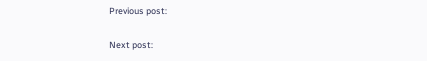Previous post:

Next post: